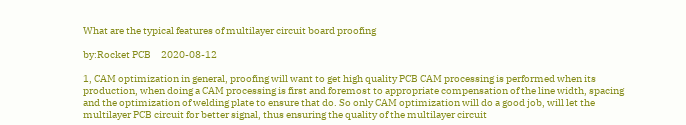What are the typical features of multilayer circuit board proofing

by:Rocket PCB     2020-08-12

1, CAM optimization in general, proofing will want to get high quality PCB CAM processing is performed when its production, when doing a CAM processing is first and foremost to appropriate compensation of the line width, spacing and the optimization of welding plate to ensure that do. So only CAM optimization will do a good job, will let the multilayer PCB circuit for better signal, thus ensuring the quality of the multilayer circuit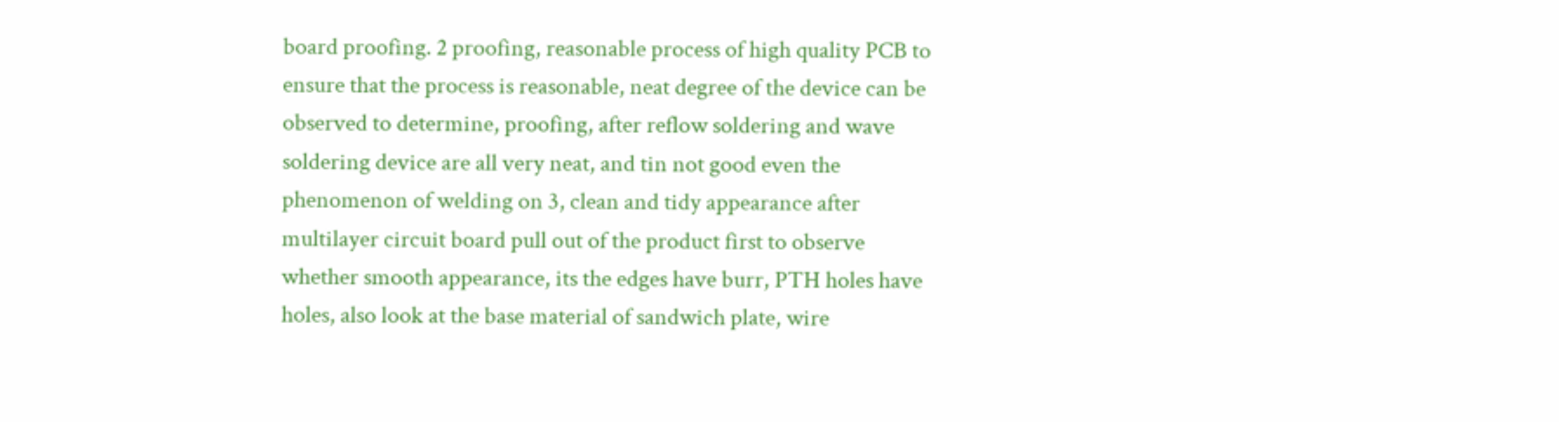board proofing. 2 proofing, reasonable process of high quality PCB to ensure that the process is reasonable, neat degree of the device can be observed to determine, proofing, after reflow soldering and wave soldering device are all very neat, and tin not good even the phenomenon of welding on 3, clean and tidy appearance after multilayer circuit board pull out of the product first to observe whether smooth appearance, its the edges have burr, PTH holes have holes, also look at the base material of sandwich plate, wire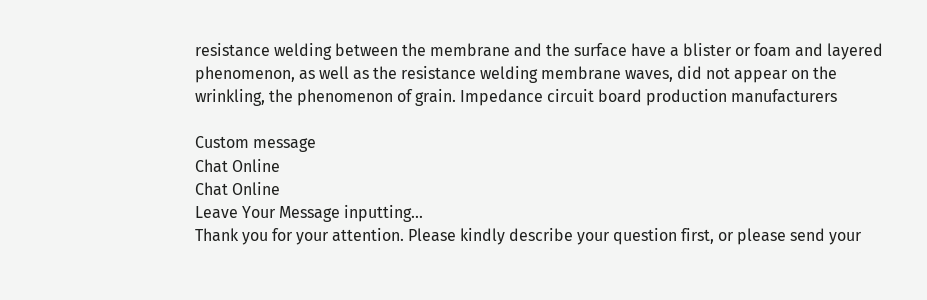resistance welding between the membrane and the surface have a blister or foam and layered phenomenon, as well as the resistance welding membrane waves, did not appear on the wrinkling, the phenomenon of grain. Impedance circuit board production manufacturers

Custom message
Chat Online
Chat Online
Leave Your Message inputting...
Thank you for your attention. Please kindly describe your question first, or please send your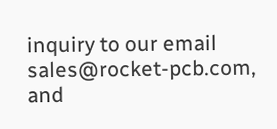inquiry to our email sales@rocket-pcb.com, and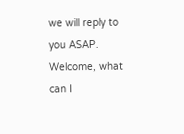we will reply to you ASAP. Welcome, what can I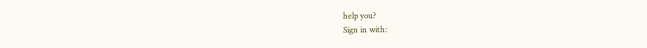help you?
Sign in with: